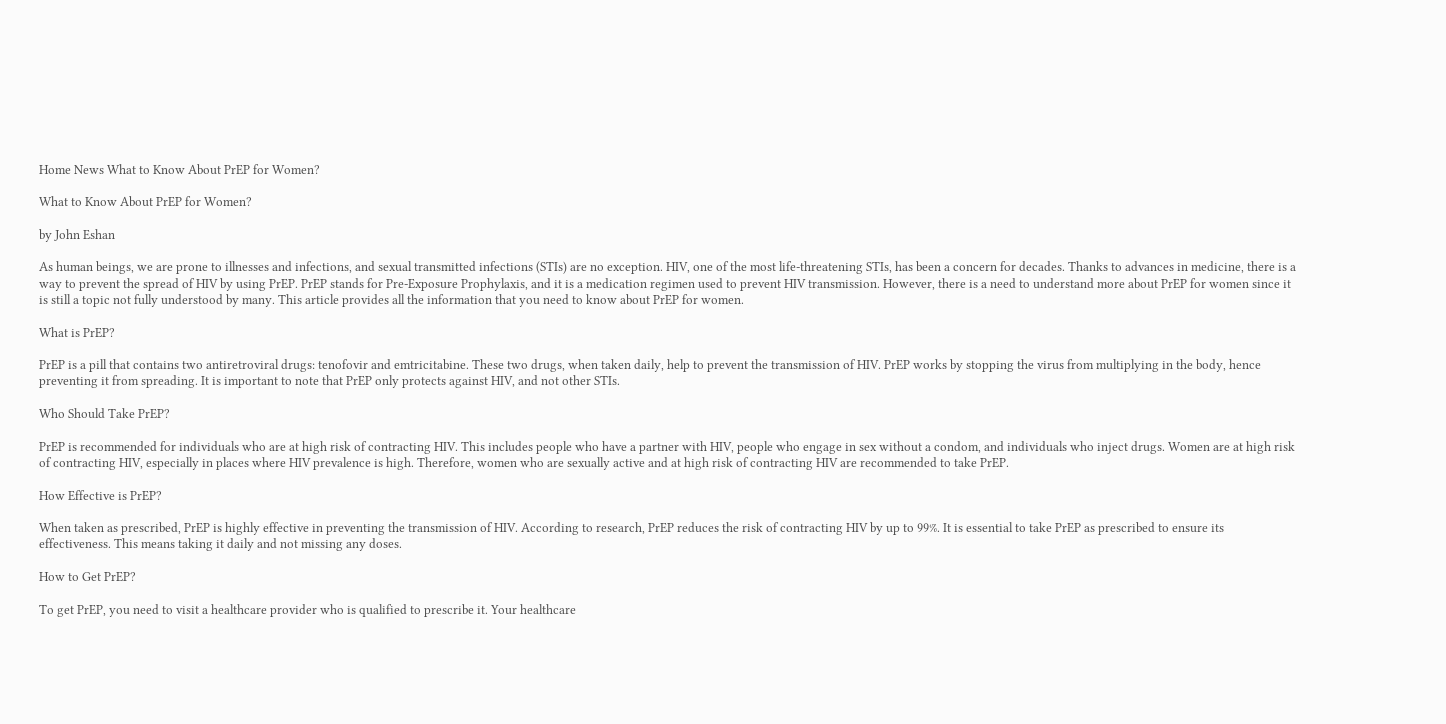Home News What to Know About PrEP for Women?

What to Know About PrEP for Women?

by John Eshan

As human beings, we are prone to illnesses and infections, and sexual transmitted infections (STIs) are no exception. HIV, one of the most life-threatening STIs, has been a concern for decades. Thanks to advances in medicine, there is a way to prevent the spread of HIV by using PrEP. PrEP stands for Pre-Exposure Prophylaxis, and it is a medication regimen used to prevent HIV transmission. However, there is a need to understand more about PrEP for women since it is still a topic not fully understood by many. This article provides all the information that you need to know about PrEP for women.

What is PrEP?

PrEP is a pill that contains two antiretroviral drugs: tenofovir and emtricitabine. These two drugs, when taken daily, help to prevent the transmission of HIV. PrEP works by stopping the virus from multiplying in the body, hence preventing it from spreading. It is important to note that PrEP only protects against HIV, and not other STIs.

Who Should Take PrEP?

PrEP is recommended for individuals who are at high risk of contracting HIV. This includes people who have a partner with HIV, people who engage in sex without a condom, and individuals who inject drugs. Women are at high risk of contracting HIV, especially in places where HIV prevalence is high. Therefore, women who are sexually active and at high risk of contracting HIV are recommended to take PrEP.

How Effective is PrEP?

When taken as prescribed, PrEP is highly effective in preventing the transmission of HIV. According to research, PrEP reduces the risk of contracting HIV by up to 99%. It is essential to take PrEP as prescribed to ensure its effectiveness. This means taking it daily and not missing any doses.

How to Get PrEP?

To get PrEP, you need to visit a healthcare provider who is qualified to prescribe it. Your healthcare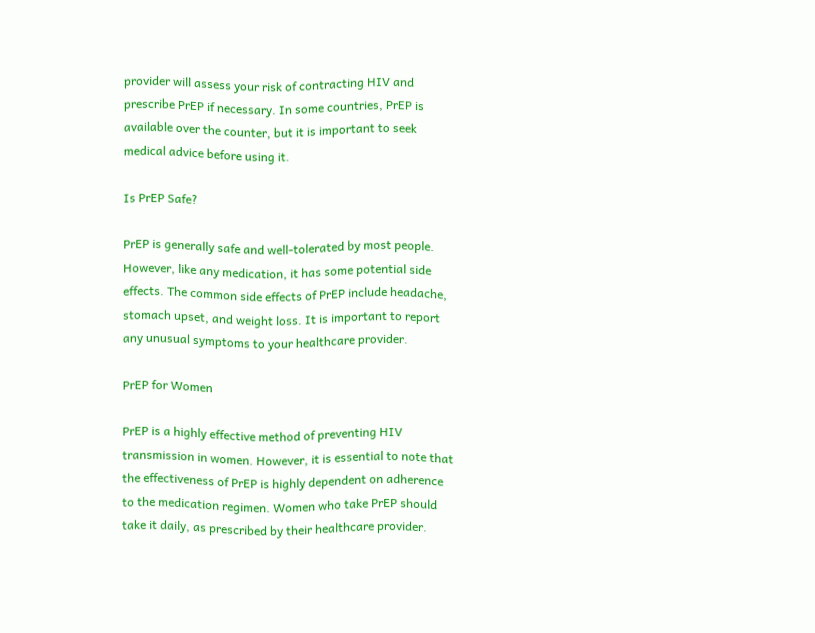provider will assess your risk of contracting HIV and prescribe PrEP if necessary. In some countries, PrEP is available over the counter, but it is important to seek medical advice before using it.

Is PrEP Safe?

PrEP is generally safe and well-tolerated by most people. However, like any medication, it has some potential side effects. The common side effects of PrEP include headache, stomach upset, and weight loss. It is important to report any unusual symptoms to your healthcare provider.

PrEP for Women

PrEP is a highly effective method of preventing HIV transmission in women. However, it is essential to note that the effectiveness of PrEP is highly dependent on adherence to the medication regimen. Women who take PrEP should take it daily, as prescribed by their healthcare provider.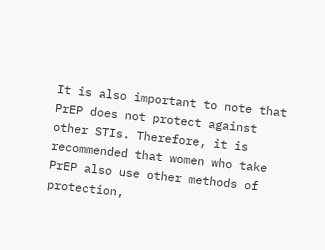It is also important to note that PrEP does not protect against other STIs. Therefore, it is recommended that women who take PrEP also use other methods of protection,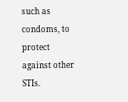such as condoms, to protect against other STIs.